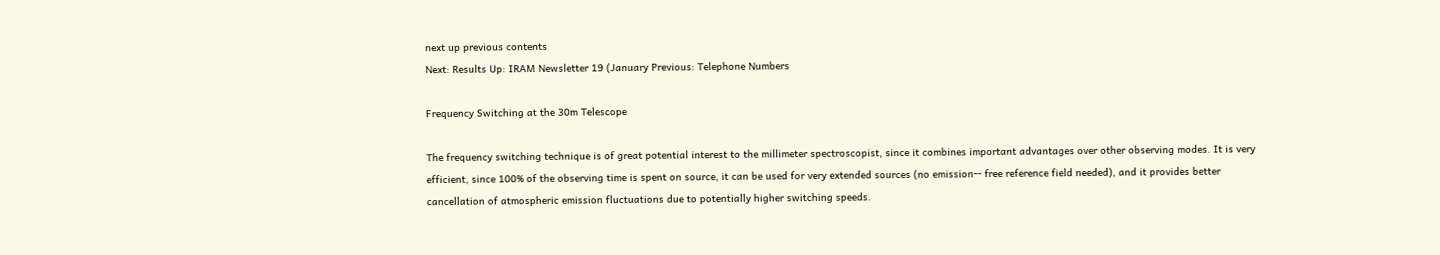next up previous contents
Next: Results Up: IRAM Newsletter 19 (January Previous: Telephone Numbers

Frequency Switching at the 30m Telescope

The frequency switching technique is of great potential interest to the millimeter spectroscopist, since it combines important advantages over other observing modes. It is very efficient, since 100% of the observing time is spent on source, it can be used for very extended sources (no emission-- free reference field needed), and it provides better cancellation of atmospheric emission fluctuations due to potentially higher switching speeds.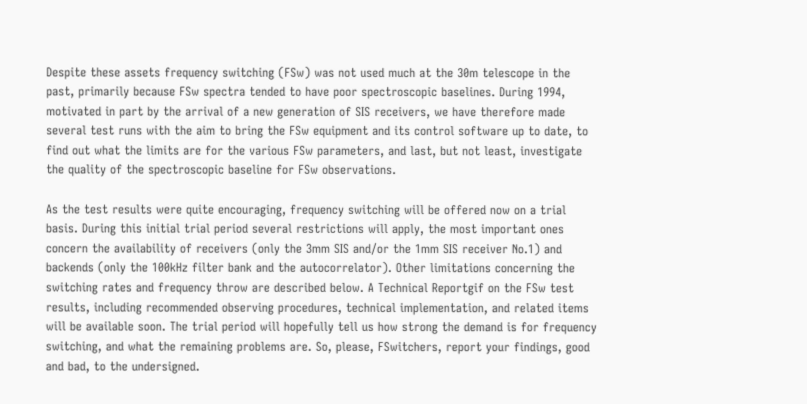Despite these assets frequency switching (FSw) was not used much at the 30m telescope in the past, primarily because FSw spectra tended to have poor spectroscopic baselines. During 1994, motivated in part by the arrival of a new generation of SIS receivers, we have therefore made several test runs with the aim to bring the FSw equipment and its control software up to date, to find out what the limits are for the various FSw parameters, and last, but not least, investigate the quality of the spectroscopic baseline for FSw observations.

As the test results were quite encouraging, frequency switching will be offered now on a trial basis. During this initial trial period several restrictions will apply, the most important ones concern the availability of receivers (only the 3mm SIS and/or the 1mm SIS receiver No.1) and backends (only the 100kHz filter bank and the autocorrelator). Other limitations concerning the switching rates and frequency throw are described below. A Technical Reportgif on the FSw test results, including recommended observing procedures, technical implementation, and related items will be available soon. The trial period will hopefully tell us how strong the demand is for frequency switching, and what the remaining problems are. So, please, FSwitchers, report your findings, good and bad, to the undersigned.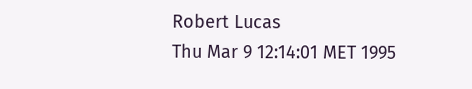Robert Lucas
Thu Mar 9 12:14:01 MET 1995